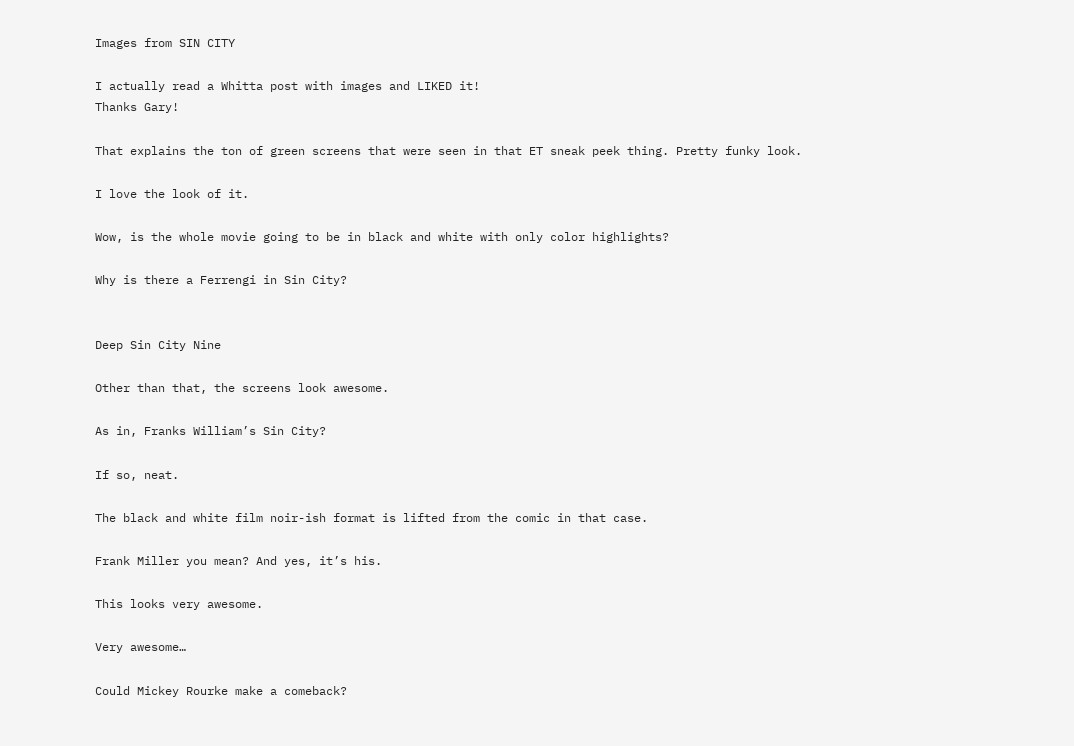Images from SIN CITY

I actually read a Whitta post with images and LIKED it!
Thanks Gary!

That explains the ton of green screens that were seen in that ET sneak peek thing. Pretty funky look.

I love the look of it.

Wow, is the whole movie going to be in black and white with only color highlights?

Why is there a Ferrengi in Sin City?


Deep Sin City Nine

Other than that, the screens look awesome.

As in, Franks William’s Sin City?

If so, neat.

The black and white film noir-ish format is lifted from the comic in that case.

Frank Miller you mean? And yes, it’s his.

This looks very awesome.

Very awesome…

Could Mickey Rourke make a comeback?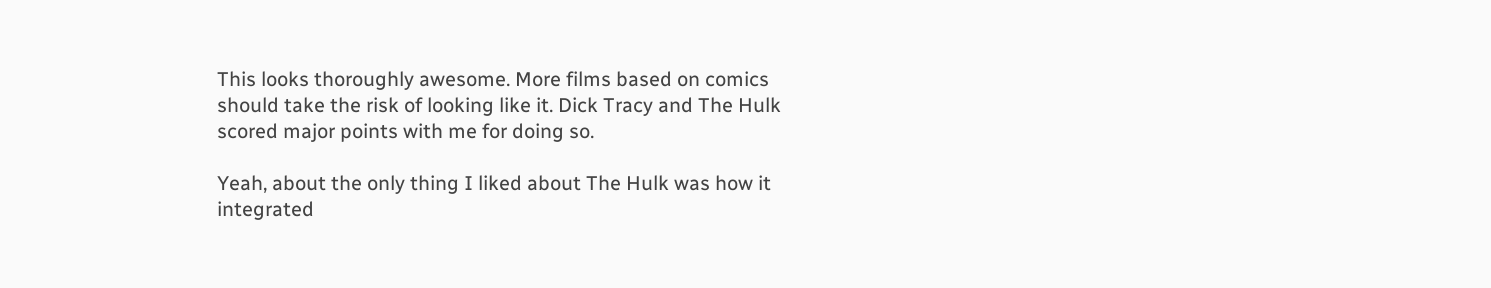This looks thoroughly awesome. More films based on comics should take the risk of looking like it. Dick Tracy and The Hulk scored major points with me for doing so.

Yeah, about the only thing I liked about The Hulk was how it integrated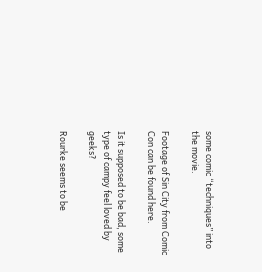some comic “techniques” into the movie.

Footage of Sin City from Comic Con can be found here.

Is it supposed to be bad, some type of campy feel loved by geeks?

Rourke seems to be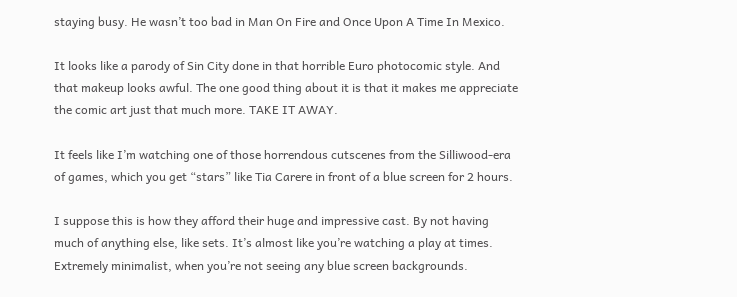staying busy. He wasn’t too bad in Man On Fire and Once Upon A Time In Mexico.

It looks like a parody of Sin City done in that horrible Euro photocomic style. And that makeup looks awful. The one good thing about it is that it makes me appreciate the comic art just that much more. TAKE IT AWAY.

It feels like I’m watching one of those horrendous cutscenes from the Silliwood-era of games, which you get “stars” like Tia Carere in front of a blue screen for 2 hours.

I suppose this is how they afford their huge and impressive cast. By not having much of anything else, like sets. It’s almost like you’re watching a play at times. Extremely minimalist, when you’re not seeing any blue screen backgrounds.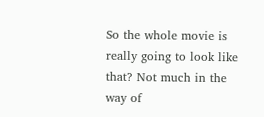So the whole movie is really going to look like that? Not much in the way of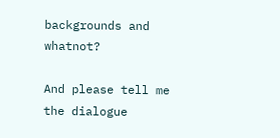backgrounds and whatnot?

And please tell me the dialogue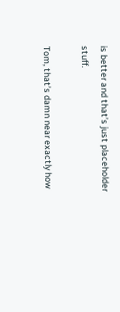is better and that’s just placeholder stuff.

Tom, that’s damn near exactly how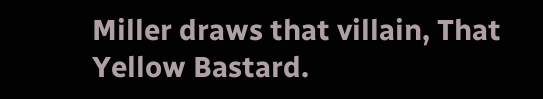Miller draws that villain, That Yellow Bastard.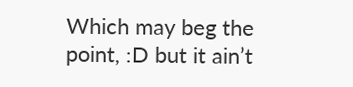Which may beg the point, :D but it ain’t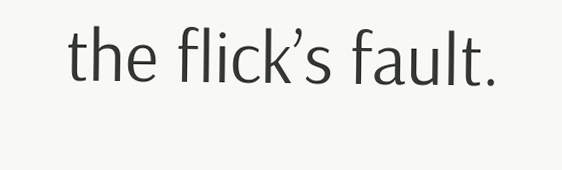the flick’s fault.